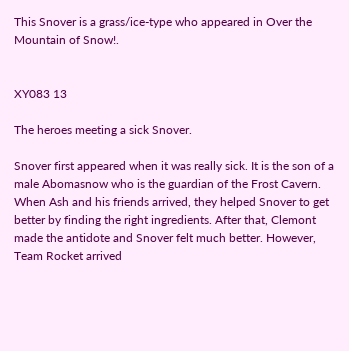This Snover is a grass/ice-type who appeared in Over the Mountain of Snow!.


XY083 13

The heroes meeting a sick Snover.

Snover first appeared when it was really sick. It is the son of a male Abomasnow who is the guardian of the Frost Cavern. When Ash and his friends arrived, they helped Snover to get better by finding the right ingredients. After that, Clemont made the antidote and Snover felt much better. However, Team Rocket arrived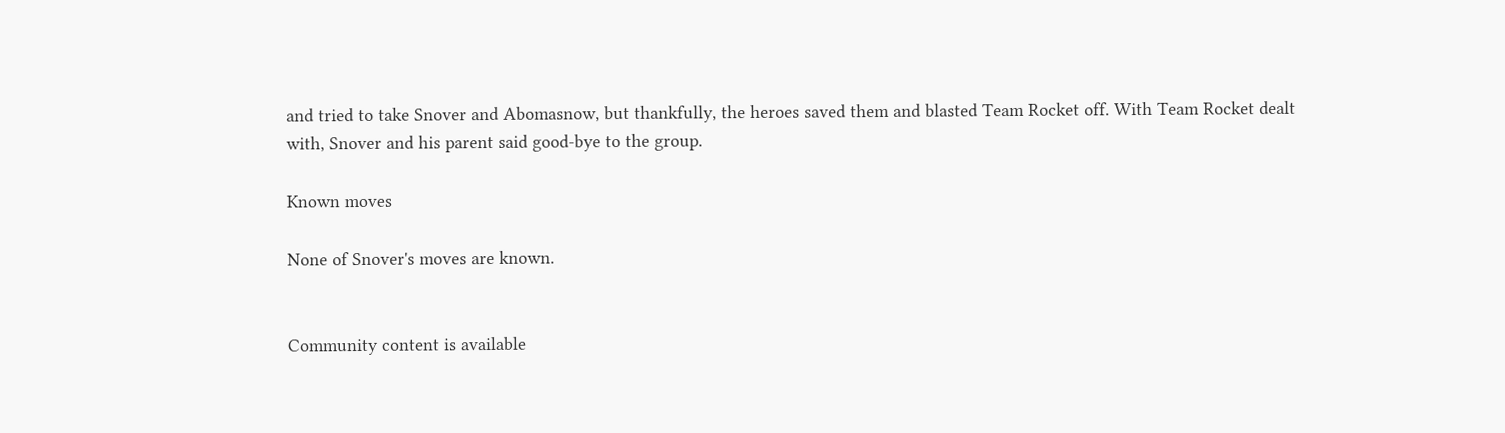and tried to take Snover and Abomasnow, but thankfully, the heroes saved them and blasted Team Rocket off. With Team Rocket dealt with, Snover and his parent said good-bye to the group.

Known moves

None of Snover's moves are known.


Community content is available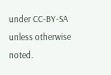under CC-BY-SA unless otherwise noted.